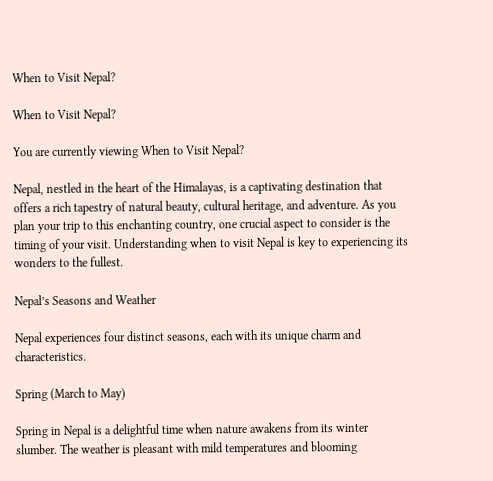When to Visit Nepal?

When to Visit Nepal?

You are currently viewing When to Visit Nepal?

Nepal, nestled in the heart of the Himalayas, is a captivating destination that offers a rich tapestry of natural beauty, cultural heritage, and adventure. As you plan your trip to this enchanting country, one crucial aspect to consider is the timing of your visit. Understanding when to visit Nepal is key to experiencing its wonders to the fullest.

Nepal’s Seasons and Weather

Nepal experiences four distinct seasons, each with its unique charm and characteristics.

Spring (March to May)

Spring in Nepal is a delightful time when nature awakens from its winter slumber. The weather is pleasant with mild temperatures and blooming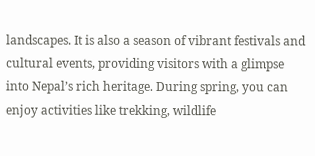landscapes. It is also a season of vibrant festivals and cultural events, providing visitors with a glimpse into Nepal’s rich heritage. During spring, you can enjoy activities like trekking, wildlife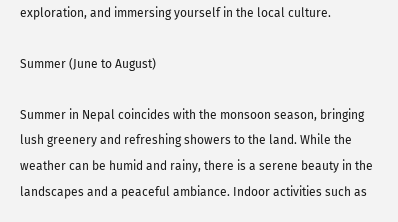exploration, and immersing yourself in the local culture.

Summer (June to August)

Summer in Nepal coincides with the monsoon season, bringing lush greenery and refreshing showers to the land. While the weather can be humid and rainy, there is a serene beauty in the landscapes and a peaceful ambiance. Indoor activities such as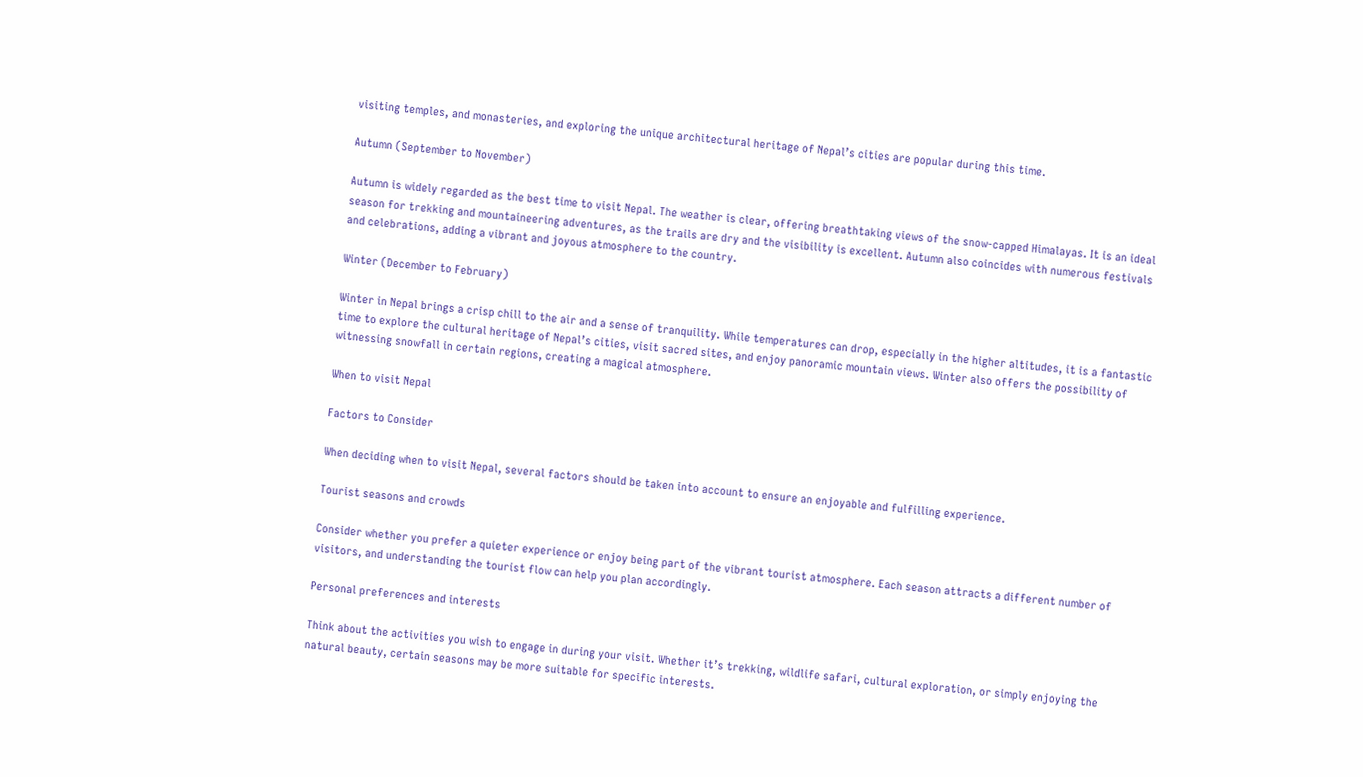visiting temples, and monasteries, and exploring the unique architectural heritage of Nepal’s cities are popular during this time.

Autumn (September to November)

Autumn is widely regarded as the best time to visit Nepal. The weather is clear, offering breathtaking views of the snow-capped Himalayas. It is an ideal season for trekking and mountaineering adventures, as the trails are dry and the visibility is excellent. Autumn also coincides with numerous festivals and celebrations, adding a vibrant and joyous atmosphere to the country.

Winter (December to February)

Winter in Nepal brings a crisp chill to the air and a sense of tranquility. While temperatures can drop, especially in the higher altitudes, it is a fantastic time to explore the cultural heritage of Nepal’s cities, visit sacred sites, and enjoy panoramic mountain views. Winter also offers the possibility of witnessing snowfall in certain regions, creating a magical atmosphere.

When to visit Nepal

Factors to Consider

When deciding when to visit Nepal, several factors should be taken into account to ensure an enjoyable and fulfilling experience.

Tourist seasons and crowds

Consider whether you prefer a quieter experience or enjoy being part of the vibrant tourist atmosphere. Each season attracts a different number of visitors, and understanding the tourist flow can help you plan accordingly.

Personal preferences and interests

Think about the activities you wish to engage in during your visit. Whether it’s trekking, wildlife safari, cultural exploration, or simply enjoying the natural beauty, certain seasons may be more suitable for specific interests.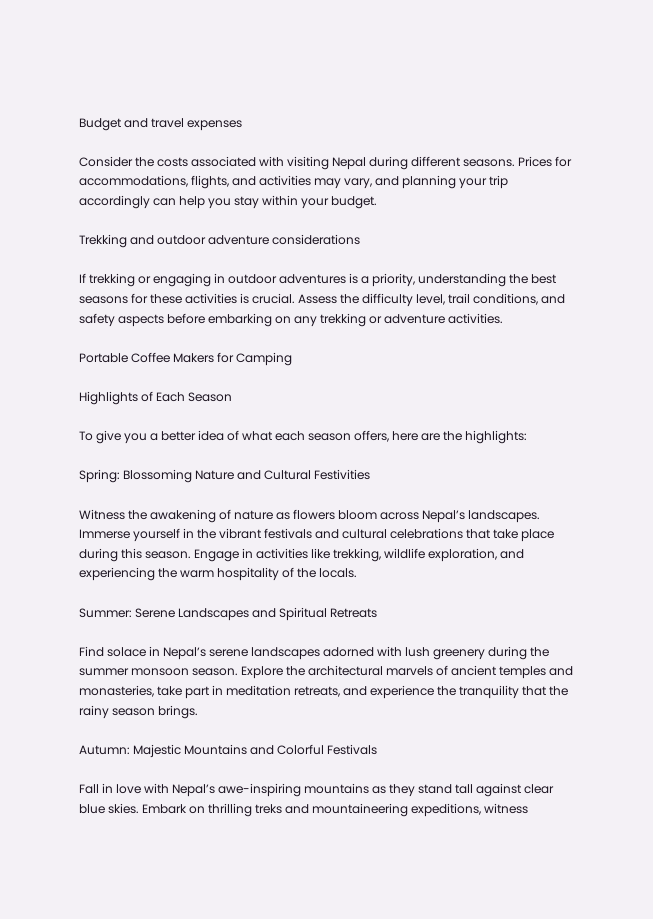Budget and travel expenses

Consider the costs associated with visiting Nepal during different seasons. Prices for accommodations, flights, and activities may vary, and planning your trip accordingly can help you stay within your budget.

Trekking and outdoor adventure considerations

If trekking or engaging in outdoor adventures is a priority, understanding the best seasons for these activities is crucial. Assess the difficulty level, trail conditions, and safety aspects before embarking on any trekking or adventure activities.

Portable Coffee Makers for Camping

Highlights of Each Season

To give you a better idea of what each season offers, here are the highlights:

Spring: Blossoming Nature and Cultural Festivities

Witness the awakening of nature as flowers bloom across Nepal’s landscapes. Immerse yourself in the vibrant festivals and cultural celebrations that take place during this season. Engage in activities like trekking, wildlife exploration, and experiencing the warm hospitality of the locals.

Summer: Serene Landscapes and Spiritual Retreats

Find solace in Nepal’s serene landscapes adorned with lush greenery during the summer monsoon season. Explore the architectural marvels of ancient temples and monasteries, take part in meditation retreats, and experience the tranquility that the rainy season brings.

Autumn: Majestic Mountains and Colorful Festivals

Fall in love with Nepal’s awe-inspiring mountains as they stand tall against clear blue skies. Embark on thrilling treks and mountaineering expeditions, witness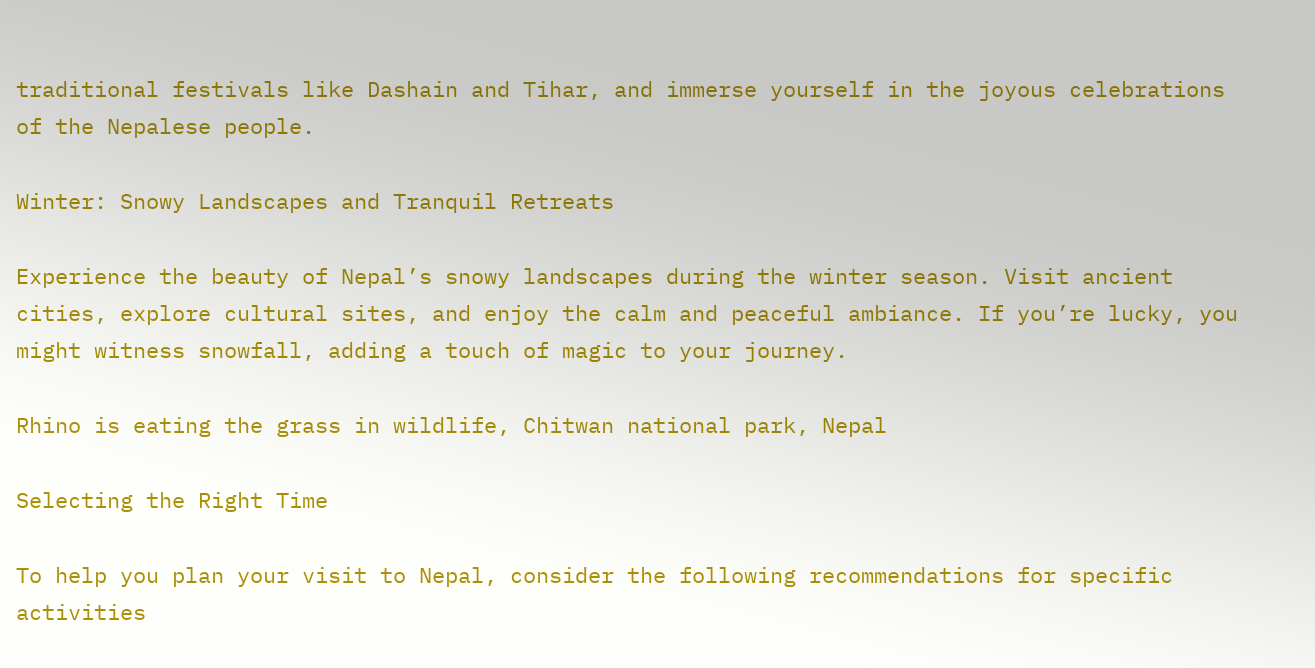traditional festivals like Dashain and Tihar, and immerse yourself in the joyous celebrations of the Nepalese people.

Winter: Snowy Landscapes and Tranquil Retreats

Experience the beauty of Nepal’s snowy landscapes during the winter season. Visit ancient cities, explore cultural sites, and enjoy the calm and peaceful ambiance. If you’re lucky, you might witness snowfall, adding a touch of magic to your journey.

Rhino is eating the grass in wildlife, Chitwan national park, Nepal

Selecting the Right Time

To help you plan your visit to Nepal, consider the following recommendations for specific activities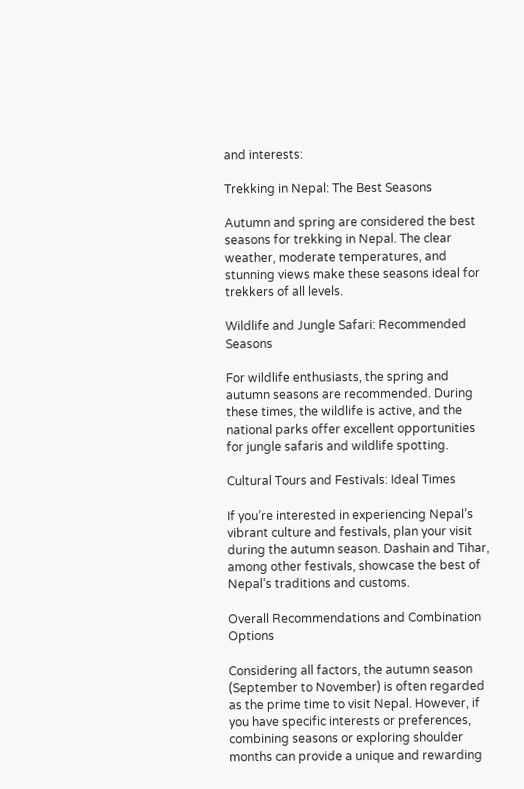and interests:

Trekking in Nepal: The Best Seasons

Autumn and spring are considered the best seasons for trekking in Nepal. The clear weather, moderate temperatures, and stunning views make these seasons ideal for trekkers of all levels.

Wildlife and Jungle Safari: Recommended Seasons

For wildlife enthusiasts, the spring and autumn seasons are recommended. During these times, the wildlife is active, and the national parks offer excellent opportunities for jungle safaris and wildlife spotting.

Cultural Tours and Festivals: Ideal Times

If you’re interested in experiencing Nepal’s vibrant culture and festivals, plan your visit during the autumn season. Dashain and Tihar, among other festivals, showcase the best of Nepal’s traditions and customs.

Overall Recommendations and Combination Options

Considering all factors, the autumn season (September to November) is often regarded as the prime time to visit Nepal. However, if you have specific interests or preferences, combining seasons or exploring shoulder months can provide a unique and rewarding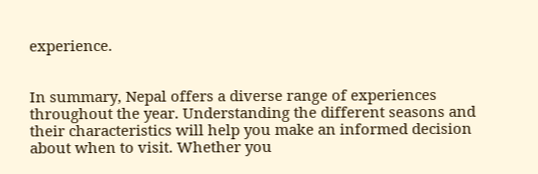experience.


In summary, Nepal offers a diverse range of experiences throughout the year. Understanding the different seasons and their characteristics will help you make an informed decision about when to visit. Whether you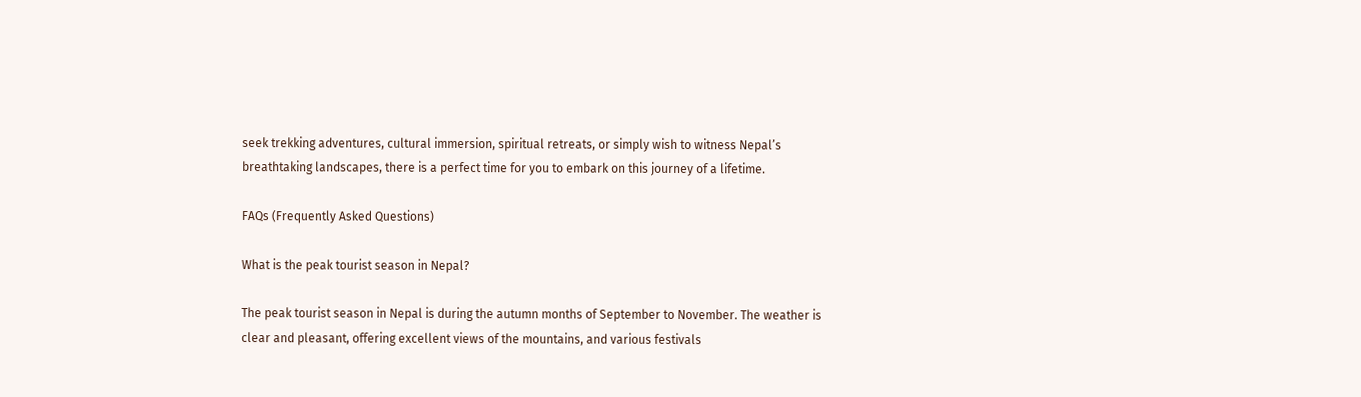seek trekking adventures, cultural immersion, spiritual retreats, or simply wish to witness Nepal’s breathtaking landscapes, there is a perfect time for you to embark on this journey of a lifetime.

FAQs (Frequently Asked Questions)

What is the peak tourist season in Nepal?

The peak tourist season in Nepal is during the autumn months of September to November. The weather is clear and pleasant, offering excellent views of the mountains, and various festivals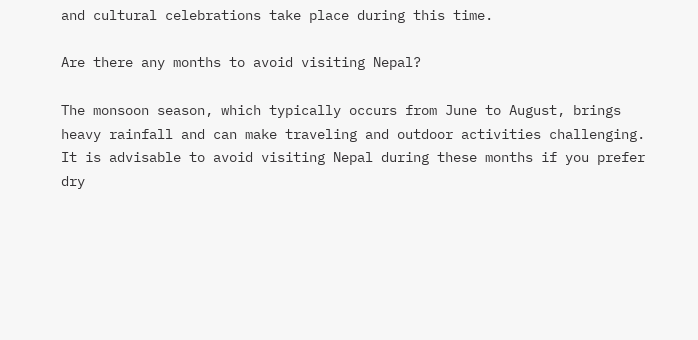and cultural celebrations take place during this time.

Are there any months to avoid visiting Nepal?

The monsoon season, which typically occurs from June to August, brings heavy rainfall and can make traveling and outdoor activities challenging. It is advisable to avoid visiting Nepal during these months if you prefer dry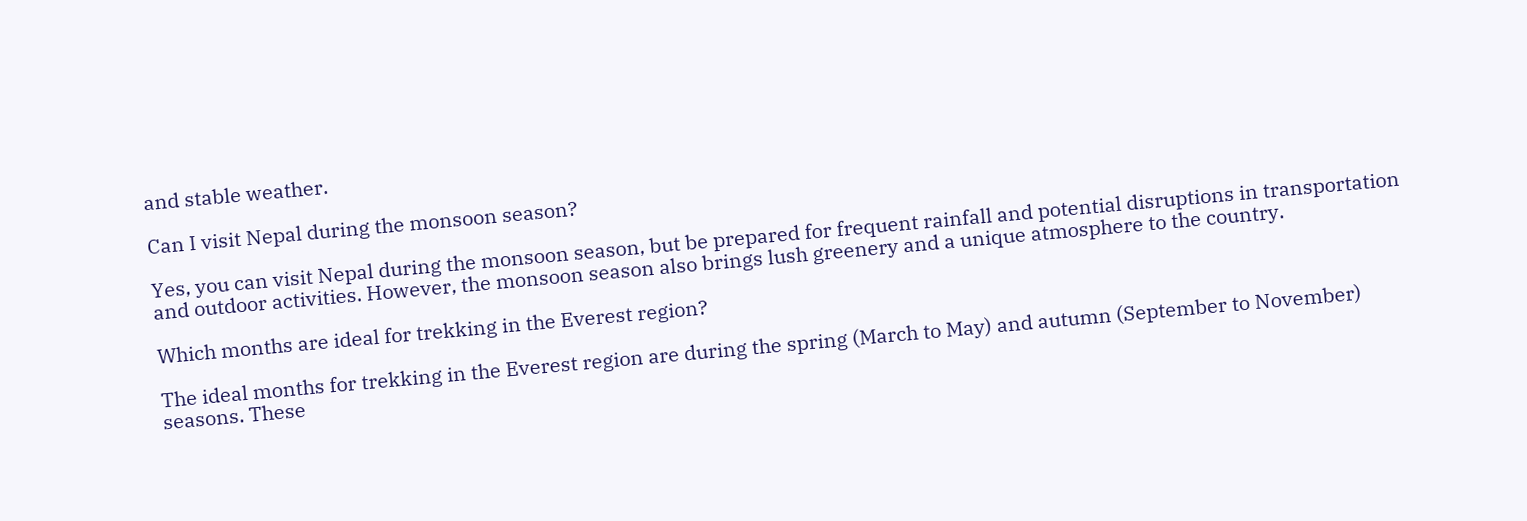and stable weather.

Can I visit Nepal during the monsoon season?

Yes, you can visit Nepal during the monsoon season, but be prepared for frequent rainfall and potential disruptions in transportation and outdoor activities. However, the monsoon season also brings lush greenery and a unique atmosphere to the country.

Which months are ideal for trekking in the Everest region?

The ideal months for trekking in the Everest region are during the spring (March to May) and autumn (September to November) seasons. These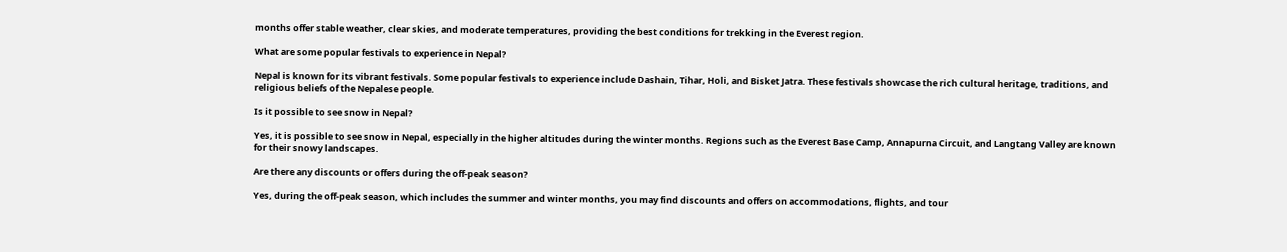months offer stable weather, clear skies, and moderate temperatures, providing the best conditions for trekking in the Everest region.

What are some popular festivals to experience in Nepal?

Nepal is known for its vibrant festivals. Some popular festivals to experience include Dashain, Tihar, Holi, and Bisket Jatra. These festivals showcase the rich cultural heritage, traditions, and religious beliefs of the Nepalese people.

Is it possible to see snow in Nepal?

Yes, it is possible to see snow in Nepal, especially in the higher altitudes during the winter months. Regions such as the Everest Base Camp, Annapurna Circuit, and Langtang Valley are known for their snowy landscapes.

Are there any discounts or offers during the off-peak season?

Yes, during the off-peak season, which includes the summer and winter months, you may find discounts and offers on accommodations, flights, and tour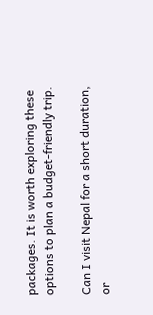packages. It is worth exploring these options to plan a budget-friendly trip.

Can I visit Nepal for a short duration, or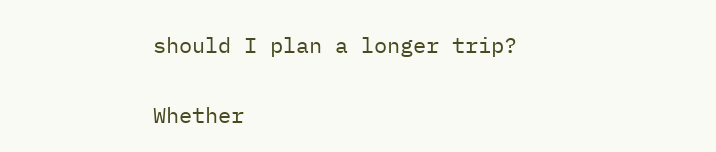should I plan a longer trip?

Whether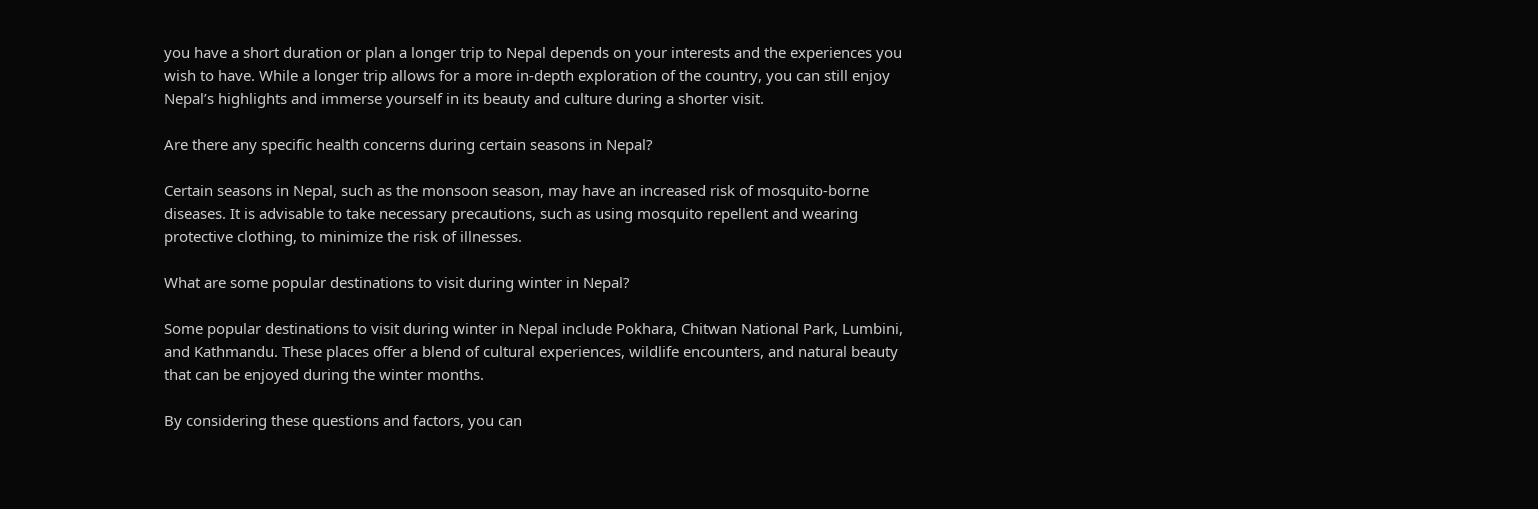you have a short duration or plan a longer trip to Nepal depends on your interests and the experiences you wish to have. While a longer trip allows for a more in-depth exploration of the country, you can still enjoy Nepal’s highlights and immerse yourself in its beauty and culture during a shorter visit.

Are there any specific health concerns during certain seasons in Nepal?

Certain seasons in Nepal, such as the monsoon season, may have an increased risk of mosquito-borne diseases. It is advisable to take necessary precautions, such as using mosquito repellent and wearing protective clothing, to minimize the risk of illnesses.

What are some popular destinations to visit during winter in Nepal?

Some popular destinations to visit during winter in Nepal include Pokhara, Chitwan National Park, Lumbini, and Kathmandu. These places offer a blend of cultural experiences, wildlife encounters, and natural beauty that can be enjoyed during the winter months.

By considering these questions and factors, you can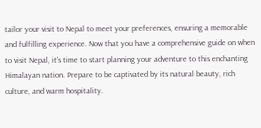tailor your visit to Nepal to meet your preferences, ensuring a memorable and fulfilling experience. Now that you have a comprehensive guide on when to visit Nepal, it’s time to start planning your adventure to this enchanting Himalayan nation. Prepare to be captivated by its natural beauty, rich culture, and warm hospitality.